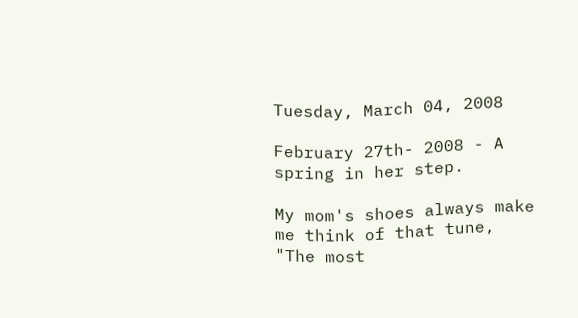Tuesday, March 04, 2008

February 27th- 2008 - A spring in her step.

My mom's shoes always make me think of that tune, "The most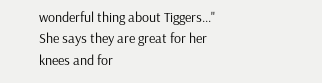wonderful thing about Tiggers..."
She says they are great for her knees and for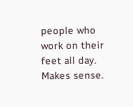people who work on their feet all day. Makes sense.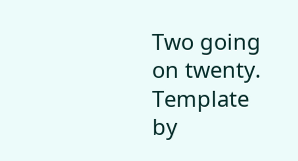Two going on twenty. Template by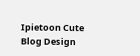Ipietoon Cute Blog Design